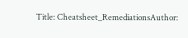Title: Cheatsheet_RemediationsAuthor: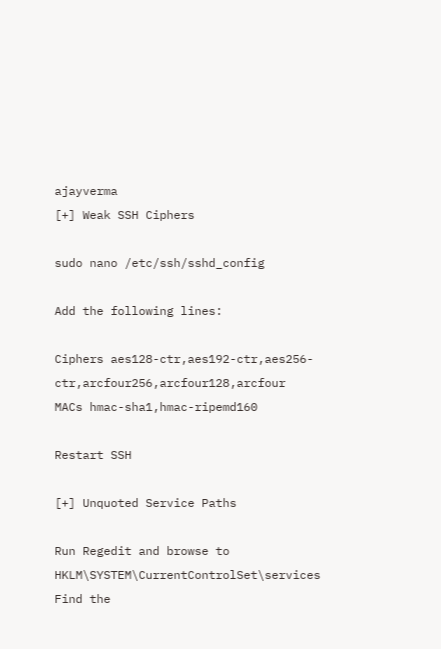ajayverma
[+] Weak SSH Ciphers

sudo nano /etc/ssh/sshd_config

Add the following lines:

Ciphers aes128-ctr,aes192-ctr,aes256-ctr,arcfour256,arcfour128,arcfour
MACs hmac-sha1,hmac-ripemd160

Restart SSH

[+] Unquoted Service Paths

Run Regedit and browse to HKLM\SYSTEM\CurrentControlSet\services
Find the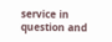service in question and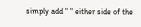simply add " " either side of the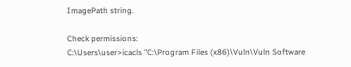ImagePath string.

Check permissions:
C:\Users\user>icacls "C:\Program Files (x86)\Vuln\Vuln Software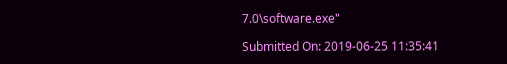7.0\software.exe"

Submitted On: 2019-06-25 11:35:41